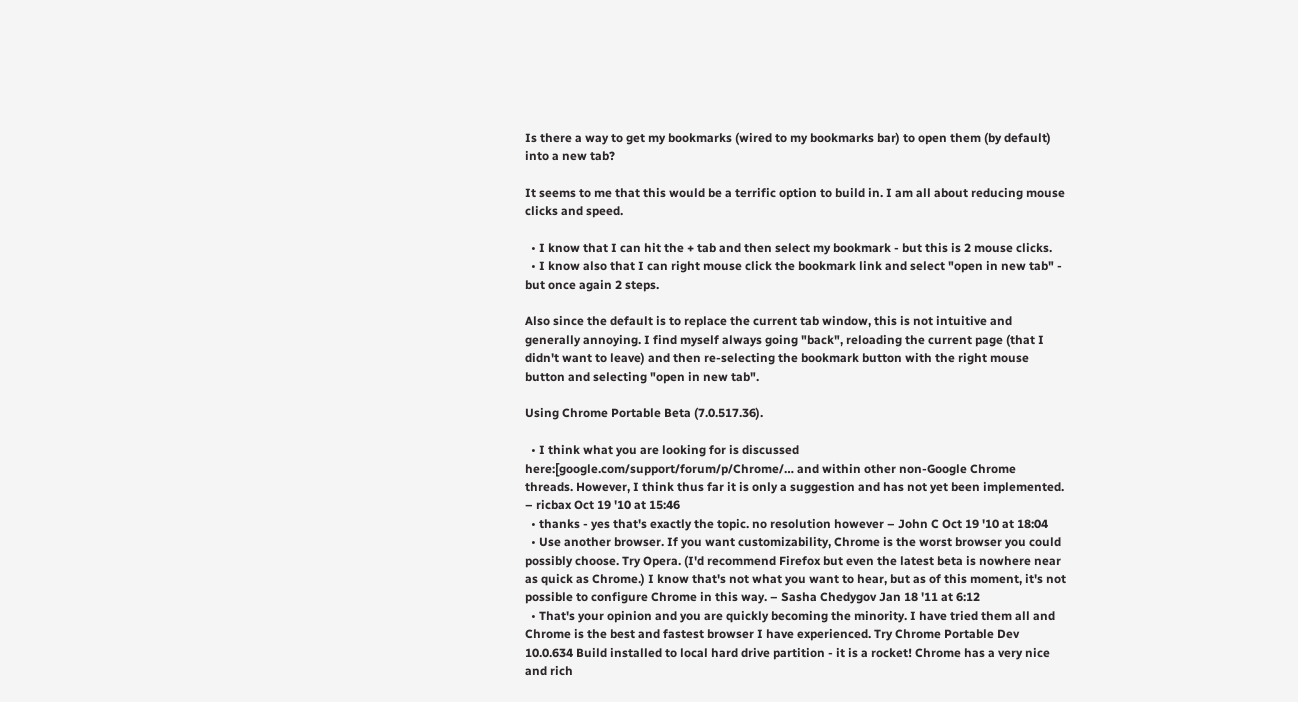Is there a way to get my bookmarks (wired to my bookmarks bar) to open them (by default) into a new tab?

It seems to me that this would be a terrific option to build in. I am all about reducing mouse clicks and speed.

  • I know that I can hit the + tab and then select my bookmark - but this is 2 mouse clicks.
  • I know also that I can right mouse click the bookmark link and select "open in new tab" - but once again 2 steps.

Also since the default is to replace the current tab window, this is not intuitive and generally annoying. I find myself always going "back", reloading the current page (that I didn't want to leave) and then re-selecting the bookmark button with the right mouse button and selecting "open in new tab".

Using Chrome Portable Beta (7.0.517.36).

  • I think what you are looking for is discussed here:[google.com/support/forum/p/Chrome/… and within other non-Google Chrome threads. However, I think thus far it is only a suggestion and has not yet been implemented. – ricbax Oct 19 '10 at 15:46
  • thanks - yes that's exactly the topic. no resolution however – John C Oct 19 '10 at 18:04
  • Use another browser. If you want customizability, Chrome is the worst browser you could possibly choose. Try Opera. (I'd recommend Firefox but even the latest beta is nowhere near as quick as Chrome.) I know that's not what you want to hear, but as of this moment, it's not possible to configure Chrome in this way. – Sasha Chedygov Jan 18 '11 at 6:12
  • That's your opinion and you are quickly becoming the minority. I have tried them all and Chrome is the best and fastest browser I have experienced. Try Chrome Portable Dev 10.0.634 Build installed to local hard drive partition - it is a rocket! Chrome has a very nice and rich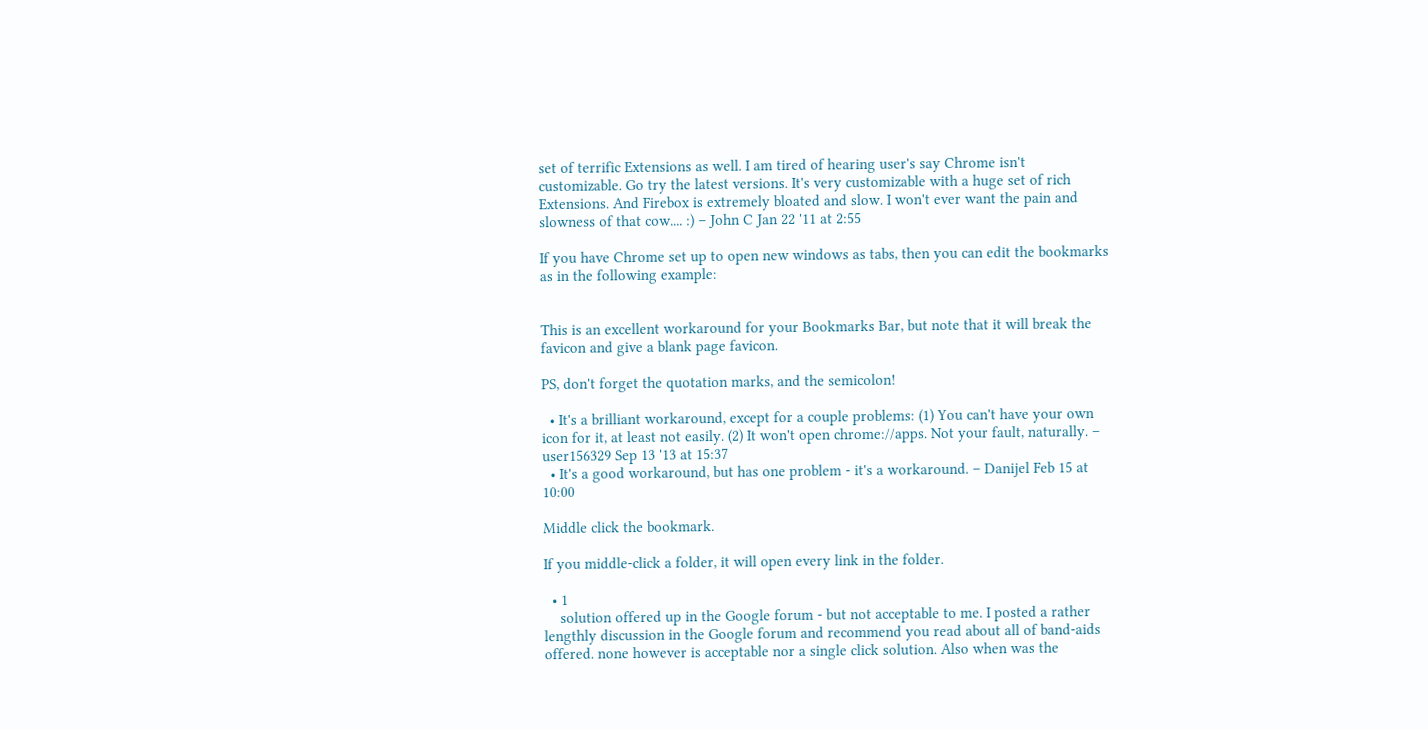set of terrific Extensions as well. I am tired of hearing user's say Chrome isn't customizable. Go try the latest versions. It's very customizable with a huge set of rich Extensions. And Firebox is extremely bloated and slow. I won't ever want the pain and slowness of that cow.... :) – John C Jan 22 '11 at 2:55

If you have Chrome set up to open new windows as tabs, then you can edit the bookmarks as in the following example:


This is an excellent workaround for your Bookmarks Bar, but note that it will break the favicon and give a blank page favicon.

PS, don't forget the quotation marks, and the semicolon!

  • It's a brilliant workaround, except for a couple problems: (1) You can't have your own icon for it, at least not easily. (2) It won't open chrome://apps. Not your fault, naturally. – user156329 Sep 13 '13 at 15:37
  • It's a good workaround, but has one problem - it's a workaround. – Danijel Feb 15 at 10:00

Middle click the bookmark.

If you middle-click a folder, it will open every link in the folder.

  • 1
    solution offered up in the Google forum - but not acceptable to me. I posted a rather lengthly discussion in the Google forum and recommend you read about all of band-aids offered. none however is acceptable nor a single click solution. Also when was the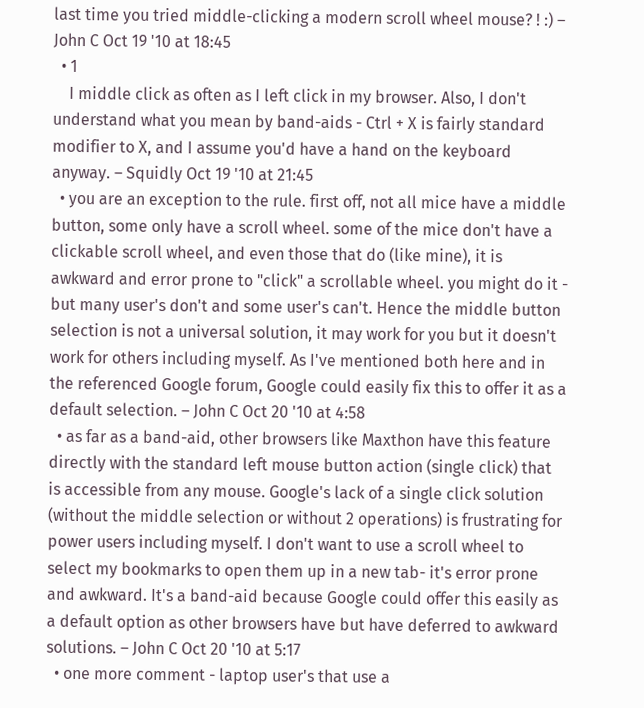last time you tried middle-clicking a modern scroll wheel mouse? ! :) – John C Oct 19 '10 at 18:45
  • 1
    I middle click as often as I left click in my browser. Also, I don't understand what you mean by band-aids - Ctrl + X is fairly standard modifier to X, and I assume you'd have a hand on the keyboard anyway. – Squidly Oct 19 '10 at 21:45
  • you are an exception to the rule. first off, not all mice have a middle button, some only have a scroll wheel. some of the mice don't have a clickable scroll wheel, and even those that do (like mine), it is awkward and error prone to "click" a scrollable wheel. you might do it - but many user's don't and some user's can't. Hence the middle button selection is not a universal solution, it may work for you but it doesn't work for others including myself. As I've mentioned both here and in the referenced Google forum, Google could easily fix this to offer it as a default selection. – John C Oct 20 '10 at 4:58
  • as far as a band-aid, other browsers like Maxthon have this feature directly with the standard left mouse button action (single click) that is accessible from any mouse. Google's lack of a single click solution (without the middle selection or without 2 operations) is frustrating for power users including myself. I don't want to use a scroll wheel to select my bookmarks to open them up in a new tab- it's error prone and awkward. It's a band-aid because Google could offer this easily as a default option as other browsers have but have deferred to awkward solutions. – John C Oct 20 '10 at 5:17
  • one more comment - laptop user's that use a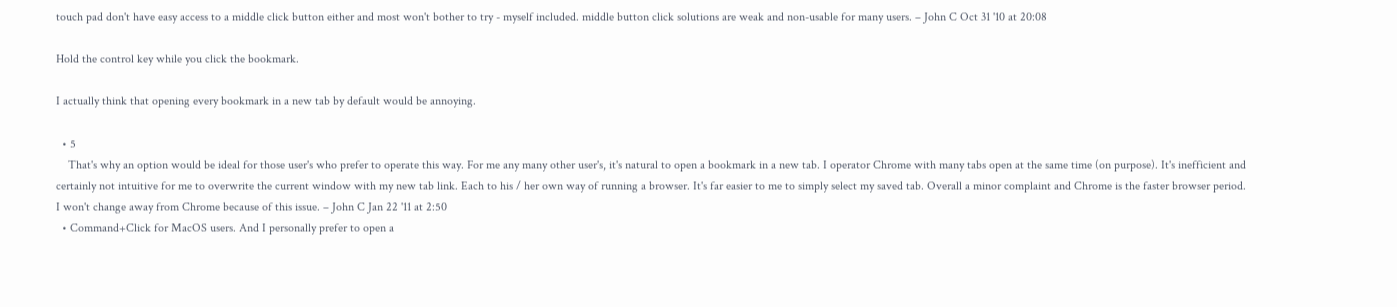touch pad don't have easy access to a middle click button either and most won't bother to try - myself included. middle button click solutions are weak and non-usable for many users. – John C Oct 31 '10 at 20:08

Hold the control key while you click the bookmark.

I actually think that opening every bookmark in a new tab by default would be annoying.

  • 5
    That's why an option would be ideal for those user's who prefer to operate this way. For me any many other user's, it's natural to open a bookmark in a new tab. I operator Chrome with many tabs open at the same time (on purpose). It's inefficient and certainly not intuitive for me to overwrite the current window with my new tab link. Each to his / her own way of running a browser. It's far easier to me to simply select my saved tab. Overall a minor complaint and Chrome is the faster browser period. I won't change away from Chrome because of this issue. – John C Jan 22 '11 at 2:50
  • Command+Click for MacOS users. And I personally prefer to open a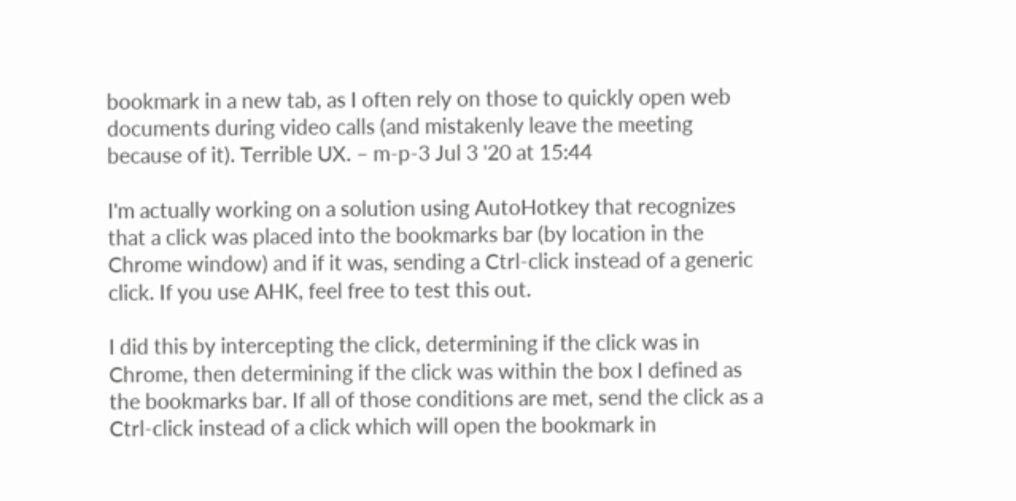bookmark in a new tab, as I often rely on those to quickly open web documents during video calls (and mistakenly leave the meeting because of it). Terrible UX. – m-p-3 Jul 3 '20 at 15:44

I'm actually working on a solution using AutoHotkey that recognizes that a click was placed into the bookmarks bar (by location in the Chrome window) and if it was, sending a Ctrl-click instead of a generic click. If you use AHK, feel free to test this out.

I did this by intercepting the click, determining if the click was in Chrome, then determining if the click was within the box I defined as the bookmarks bar. If all of those conditions are met, send the click as a Ctrl-click instead of a click which will open the bookmark in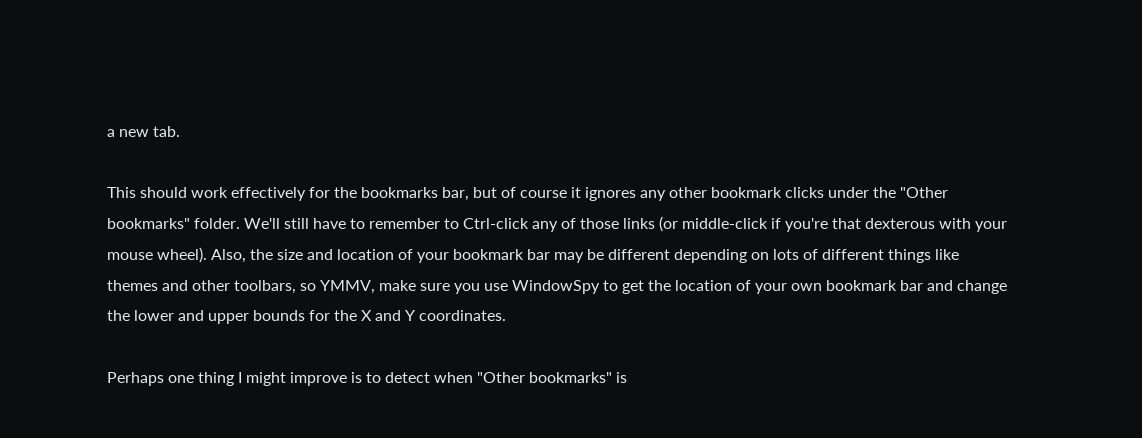a new tab.

This should work effectively for the bookmarks bar, but of course it ignores any other bookmark clicks under the "Other bookmarks" folder. We'll still have to remember to Ctrl-click any of those links (or middle-click if you're that dexterous with your mouse wheel). Also, the size and location of your bookmark bar may be different depending on lots of different things like themes and other toolbars, so YMMV, make sure you use WindowSpy to get the location of your own bookmark bar and change the lower and upper bounds for the X and Y coordinates.

Perhaps one thing I might improve is to detect when "Other bookmarks" is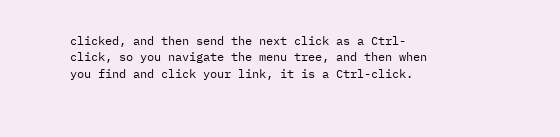clicked, and then send the next click as a Ctrl-click, so you navigate the menu tree, and then when you find and click your link, it is a Ctrl-click.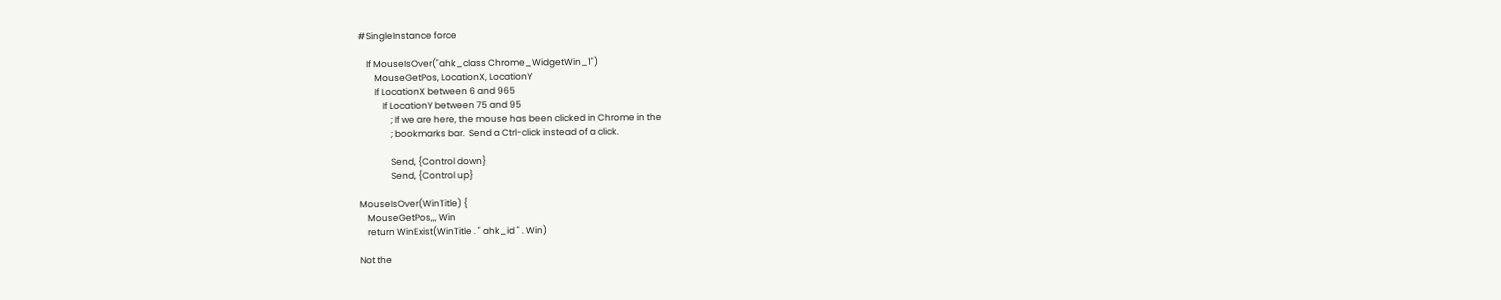#SingleInstance force

    If MouseIsOver("ahk_class Chrome_WidgetWin_1")
        MouseGetPos, LocationX, LocationY
        If LocationX between 6 and 965
            If LocationY between 75 and 95
                ; If we are here, the mouse has been clicked in Chrome in the
                ; bookmarks bar.  Send a Ctrl-click instead of a click.

                Send, {Control down}
                Send, {Control up}

MouseIsOver(WinTitle) {
    MouseGetPos,,, Win
    return WinExist(WinTitle . " ahk_id " . Win)

Not the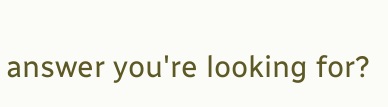answer you're looking for?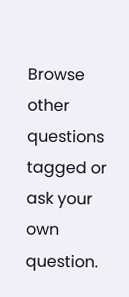Browse other questions tagged or ask your own question.